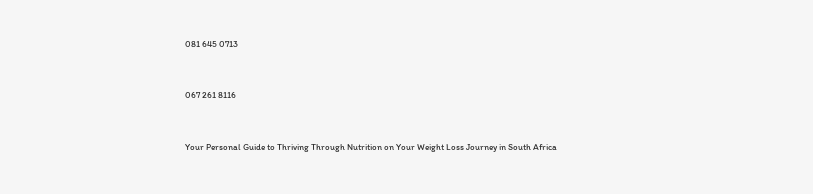081 645 0713


067 261 8116


Your Personal Guide to Thriving Through Nutrition on Your Weight Loss Journey in South Africa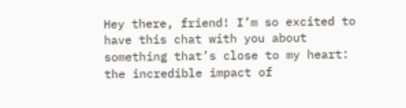Hey there, friend! I’m so excited to have this chat with you about something that’s close to my heart: the incredible impact of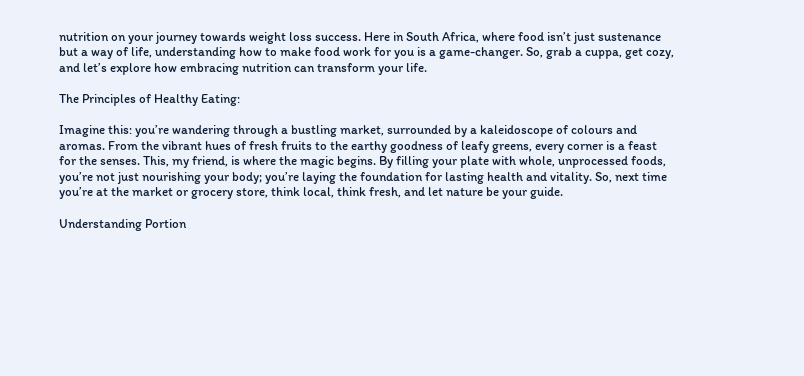nutrition on your journey towards weight loss success. Here in South Africa, where food isn’t just sustenance but a way of life, understanding how to make food work for you is a game-changer. So, grab a cuppa, get cozy, and let’s explore how embracing nutrition can transform your life.

The Principles of Healthy Eating:

Imagine this: you’re wandering through a bustling market, surrounded by a kaleidoscope of colours and aromas. From the vibrant hues of fresh fruits to the earthy goodness of leafy greens, every corner is a feast for the senses. This, my friend, is where the magic begins. By filling your plate with whole, unprocessed foods, you’re not just nourishing your body; you’re laying the foundation for lasting health and vitality. So, next time you’re at the market or grocery store, think local, think fresh, and let nature be your guide.

Understanding Portion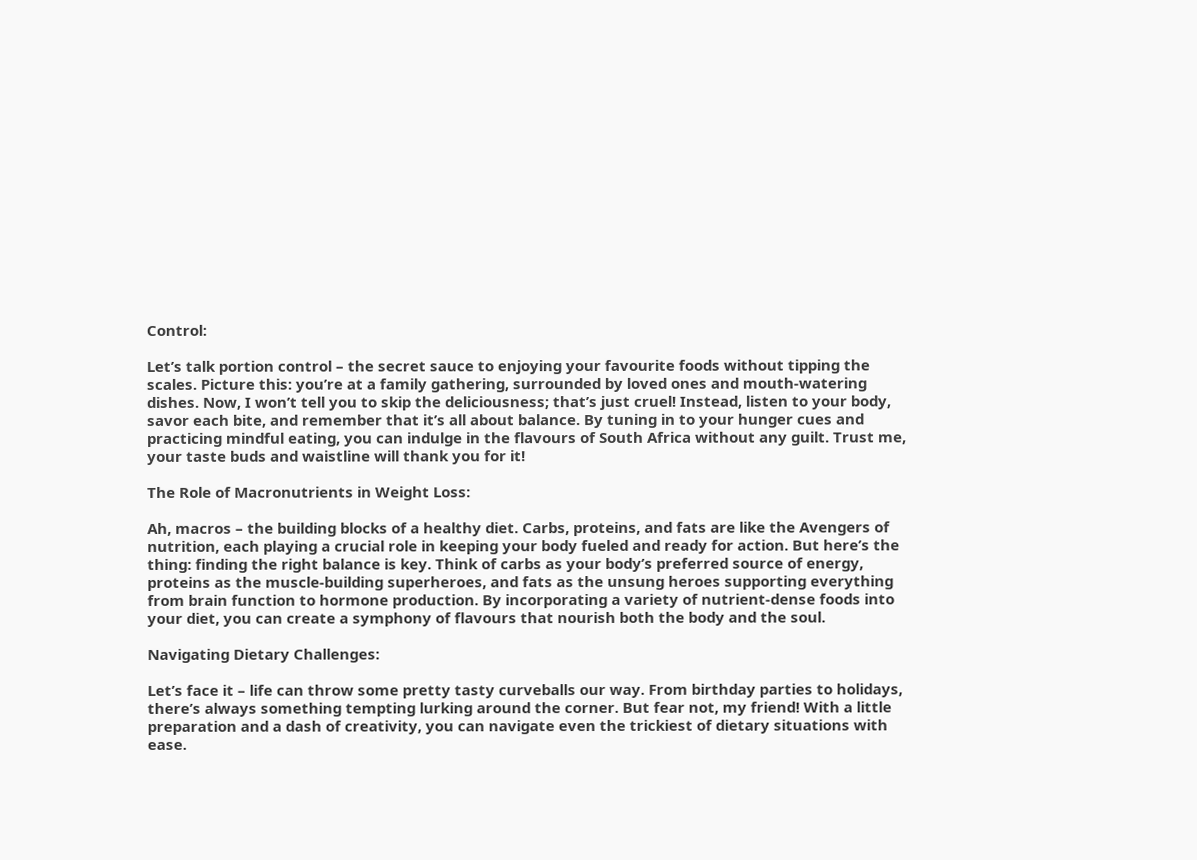Control:

Let’s talk portion control – the secret sauce to enjoying your favourite foods without tipping the scales. Picture this: you’re at a family gathering, surrounded by loved ones and mouth-watering dishes. Now, I won’t tell you to skip the deliciousness; that’s just cruel! Instead, listen to your body, savor each bite, and remember that it’s all about balance. By tuning in to your hunger cues and practicing mindful eating, you can indulge in the flavours of South Africa without any guilt. Trust me, your taste buds and waistline will thank you for it!

The Role of Macronutrients in Weight Loss:

Ah, macros – the building blocks of a healthy diet. Carbs, proteins, and fats are like the Avengers of nutrition, each playing a crucial role in keeping your body fueled and ready for action. But here’s the thing: finding the right balance is key. Think of carbs as your body’s preferred source of energy, proteins as the muscle-building superheroes, and fats as the unsung heroes supporting everything from brain function to hormone production. By incorporating a variety of nutrient-dense foods into your diet, you can create a symphony of flavours that nourish both the body and the soul.

Navigating Dietary Challenges:

Let’s face it – life can throw some pretty tasty curveballs our way. From birthday parties to holidays, there’s always something tempting lurking around the corner. But fear not, my friend! With a little preparation and a dash of creativity, you can navigate even the trickiest of dietary situations with ease.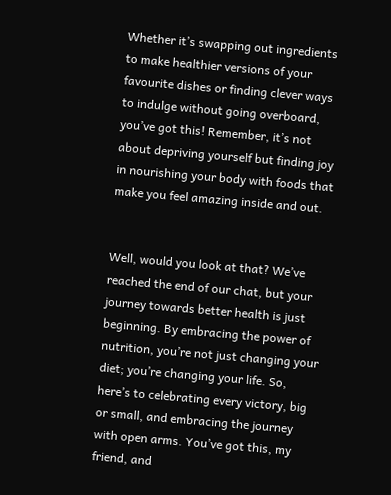Whether it’s swapping out ingredients to make healthier versions of your favourite dishes or finding clever ways to indulge without going overboard, you’ve got this! Remember, it’s not about depriving yourself but finding joy in nourishing your body with foods that make you feel amazing inside and out.


Well, would you look at that? We’ve reached the end of our chat, but your journey towards better health is just beginning. By embracing the power of nutrition, you’re not just changing your diet; you’re changing your life. So, here’s to celebrating every victory, big or small, and embracing the journey with open arms. You’ve got this, my friend, and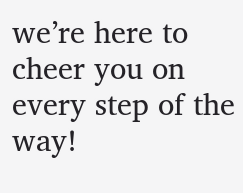we’re here to cheer you on every step of the way!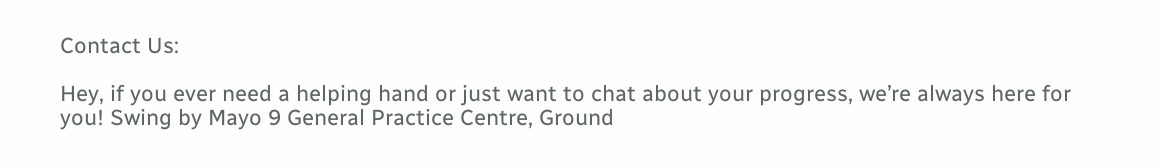Contact Us:

Hey, if you ever need a helping hand or just want to chat about your progress, we’re always here for you! Swing by Mayo 9 General Practice Centre, Ground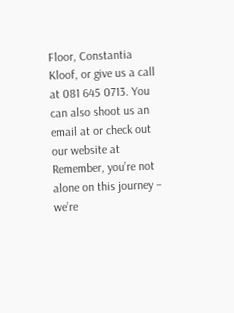Floor, Constantia Kloof, or give us a call at 081 645 0713. You can also shoot us an email at or check out our website at Remember, you’re not alone on this journey – we’re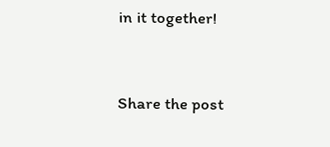in it together!


Share the post